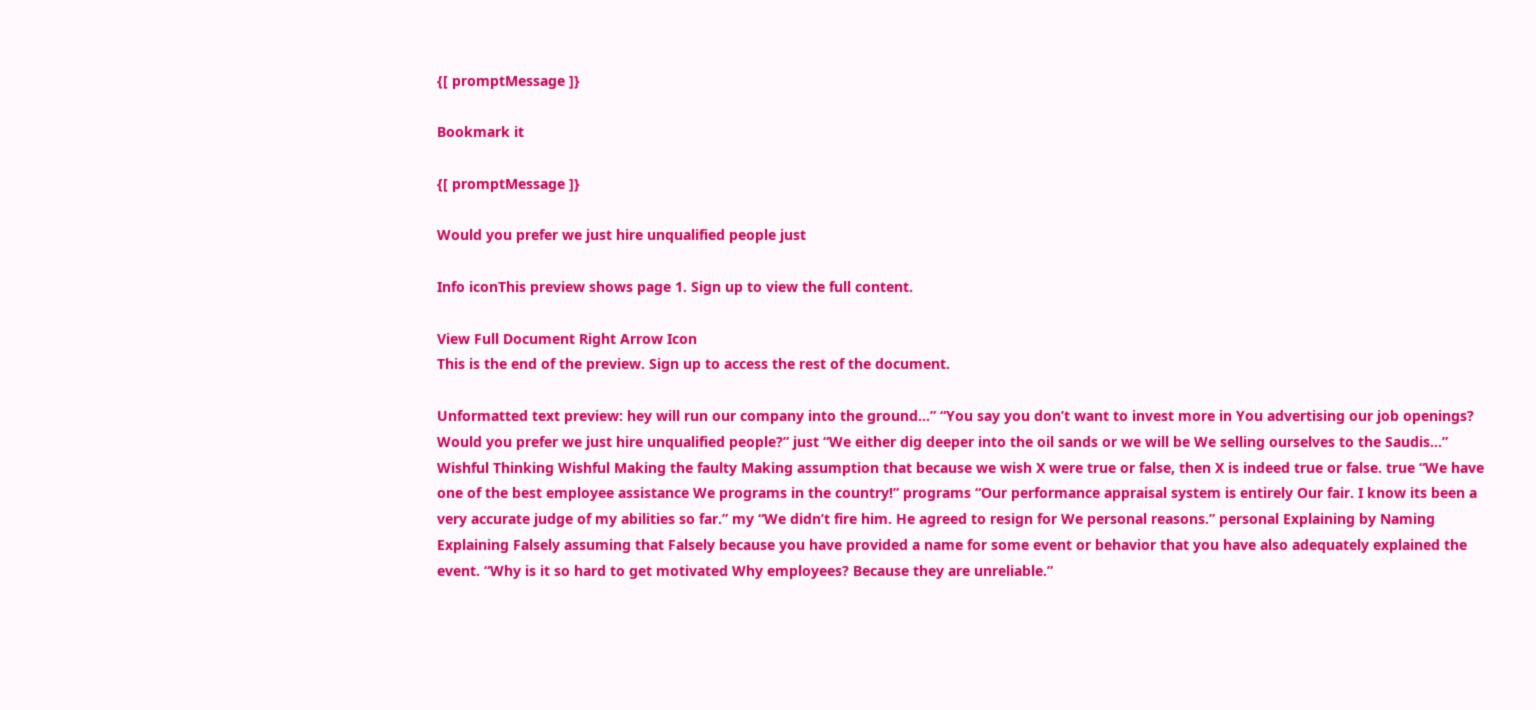{[ promptMessage ]}

Bookmark it

{[ promptMessage ]}

Would you prefer we just hire unqualified people just

Info iconThis preview shows page 1. Sign up to view the full content.

View Full Document Right Arrow Icon
This is the end of the preview. Sign up to access the rest of the document.

Unformatted text preview: hey will run our company into the ground…” “You say you don’t want to invest more in You advertising our job openings? Would you prefer we just hire unqualified people?” just “We either dig deeper into the oil sands or we will be We selling ourselves to the Saudis…” Wishful Thinking Wishful Making the faulty Making assumption that because we wish X were true or false, then X is indeed true or false. true “We have one of the best employee assistance We programs in the country!” programs “Our performance appraisal system is entirely Our fair. I know its been a very accurate judge of my abilities so far.” my “We didn’t fire him. He agreed to resign for We personal reasons.” personal Explaining by Naming Explaining Falsely assuming that Falsely because you have provided a name for some event or behavior that you have also adequately explained the event. “Why is it so hard to get motivated Why employees? Because they are unreliable.”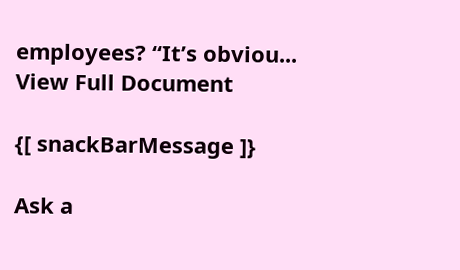employees? “It’s obviou...
View Full Document

{[ snackBarMessage ]}

Ask a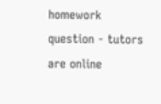homework question - tutors are online